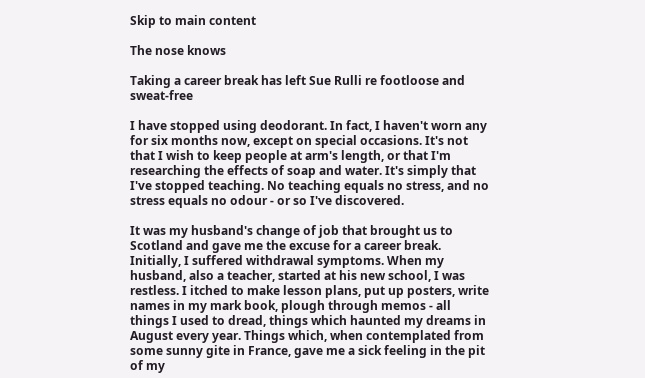Skip to main content

The nose knows

Taking a career break has left Sue Rulli re footloose and sweat-free

I have stopped using deodorant. In fact, I haven't worn any for six months now, except on special occasions. It's not that I wish to keep people at arm's length, or that I'm researching the effects of soap and water. It's simply that I've stopped teaching. No teaching equals no stress, and no stress equals no odour - or so I've discovered.

It was my husband's change of job that brought us to Scotland and gave me the excuse for a career break. Initially, I suffered withdrawal symptoms. When my husband, also a teacher, started at his new school, I was restless. I itched to make lesson plans, put up posters, write names in my mark book, plough through memos - all things I used to dread, things which haunted my dreams in August every year. Things which, when contemplated from some sunny gite in France, gave me a sick feeling in the pit of my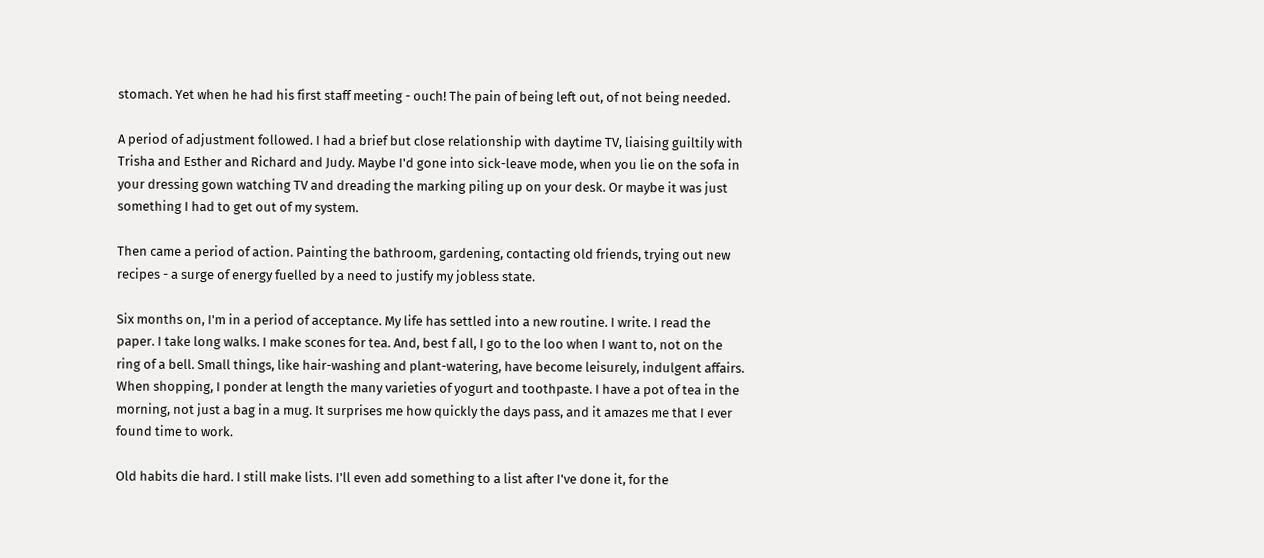stomach. Yet when he had his first staff meeting - ouch! The pain of being left out, of not being needed.

A period of adjustment followed. I had a brief but close relationship with daytime TV, liaising guiltily with Trisha and Esther and Richard and Judy. Maybe I'd gone into sick-leave mode, when you lie on the sofa in your dressing gown watching TV and dreading the marking piling up on your desk. Or maybe it was just something I had to get out of my system.

Then came a period of action. Painting the bathroom, gardening, contacting old friends, trying out new recipes - a surge of energy fuelled by a need to justify my jobless state.

Six months on, I'm in a period of acceptance. My life has settled into a new routine. I write. I read the paper. I take long walks. I make scones for tea. And, best f all, I go to the loo when I want to, not on the ring of a bell. Small things, like hair-washing and plant-watering, have become leisurely, indulgent affairs. When shopping, I ponder at length the many varieties of yogurt and toothpaste. I have a pot of tea in the morning, not just a bag in a mug. It surprises me how quickly the days pass, and it amazes me that I ever found time to work.

Old habits die hard. I still make lists. I'll even add something to a list after I've done it, for the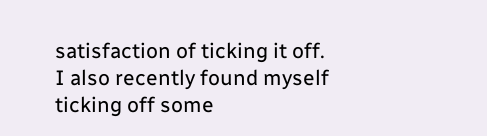satisfaction of ticking it off. I also recently found myself ticking off some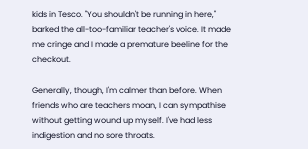kids in Tesco. "You shouldn't be running in here," barked the all-too-familiar teacher's voice. It made me cringe and I made a premature beeline for the checkout.

Generally, though, I'm calmer than before. When friends who are teachers moan, I can sympathise without getting wound up myself. I've had less indigestion and no sore throats.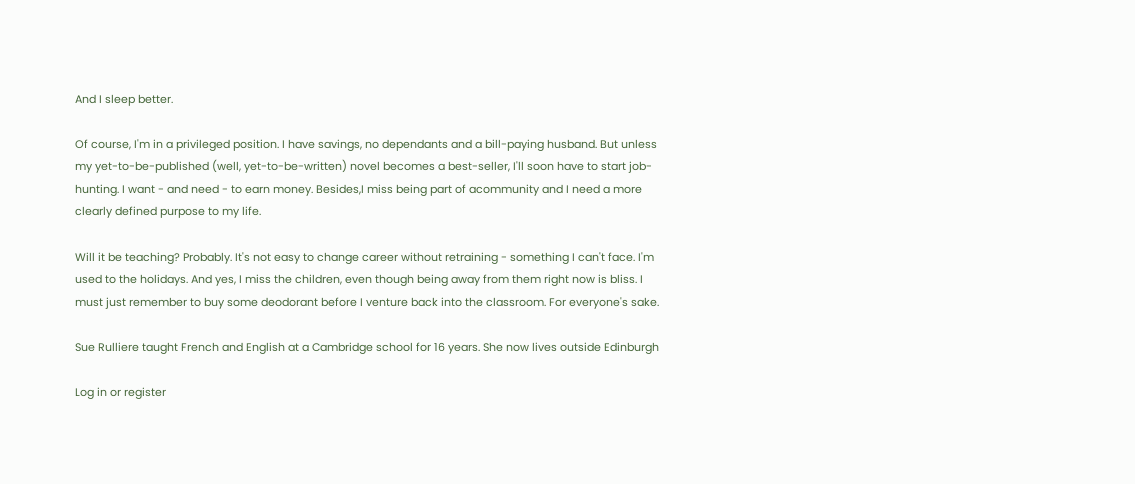And I sleep better.

Of course, I'm in a privileged position. I have savings, no dependants and a bill-paying husband. But unless my yet-to-be-published (well, yet-to-be-written) novel becomes a best-seller, I'll soon have to start job-hunting. I want - and need - to earn money. Besides,I miss being part of acommunity and I need a more clearly defined purpose to my life.

Will it be teaching? Probably. It's not easy to change career without retraining - something I can't face. I'm used to the holidays. And yes, I miss the children, even though being away from them right now is bliss. I must just remember to buy some deodorant before I venture back into the classroom. For everyone's sake.

Sue Rulliere taught French and English at a Cambridge school for 16 years. She now lives outside Edinburgh

Log in or register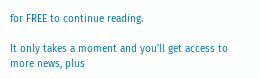for FREE to continue reading.

It only takes a moment and you'll get access to more news, plus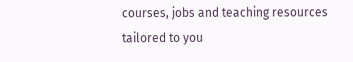courses, jobs and teaching resources tailored to you